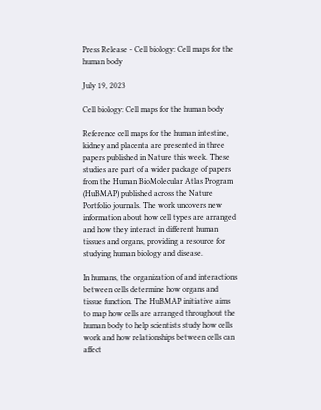Press Release - Cell biology: Cell maps for the human body

July 19, 2023

Cell biology: Cell maps for the human body

Reference cell maps for the human intestine, kidney and placenta are presented in three papers published in Nature this week. These studies are part of a wider package of papers from the Human BioMolecular Atlas Program (HuBMAP) published across the Nature Portfolio journals. The work uncovers new information about how cell types are arranged and how they interact in different human tissues and organs, providing a resource for studying human biology and disease.

In humans, the organization of and interactions between cells determine how organs and tissue function. The HuBMAP initiative aims to map how cells are arranged throughout the human body to help scientists study how cells work and how relationships between cells can affect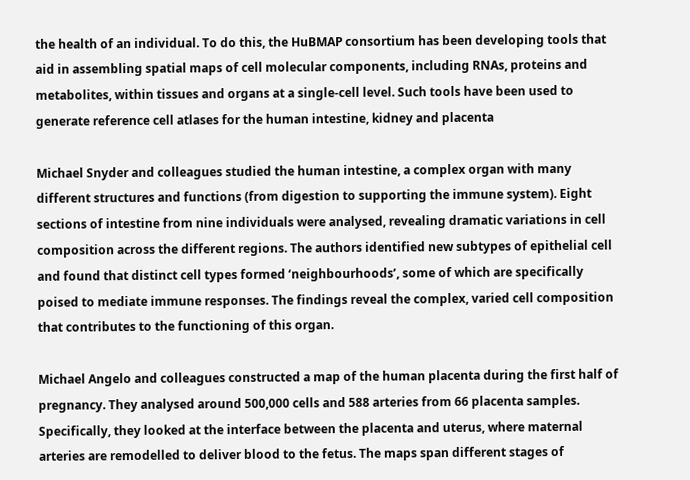the health of an individual. To do this, the HuBMAP consortium has been developing tools that aid in assembling spatial maps of cell molecular components, including RNAs, proteins and metabolites, within tissues and organs at a single-cell level. Such tools have been used to generate reference cell atlases for the human intestine, kidney and placenta

Michael Snyder and colleagues studied the human intestine, a complex organ with many different structures and functions (from digestion to supporting the immune system). Eight sections of intestine from nine individuals were analysed, revealing dramatic variations in cell composition across the different regions. The authors identified new subtypes of epithelial cell and found that distinct cell types formed ‘neighbourhoods’, some of which are specifically poised to mediate immune responses. The findings reveal the complex, varied cell composition that contributes to the functioning of this organ.

Michael Angelo and colleagues constructed a map of the human placenta during the first half of pregnancy. They analysed around 500,000 cells and 588 arteries from 66 placenta samples. Specifically, they looked at the interface between the placenta and uterus, where maternal arteries are remodelled to deliver blood to the fetus. The maps span different stages of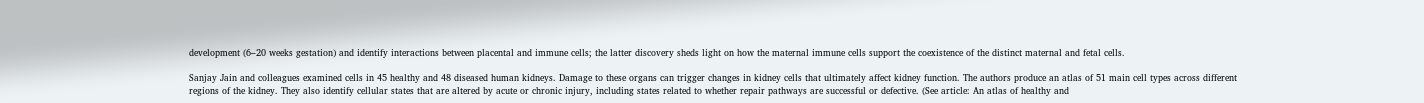development (6–20 weeks gestation) and identify interactions between placental and immune cells; the latter discovery sheds light on how the maternal immune cells support the coexistence of the distinct maternal and fetal cells.

Sanjay Jain and colleagues examined cells in 45 healthy and 48 diseased human kidneys. Damage to these organs can trigger changes in kidney cells that ultimately affect kidney function. The authors produce an atlas of 51 main cell types across different regions of the kidney. They also identify cellular states that are altered by acute or chronic injury, including states related to whether repair pathways are successful or defective. (See article: An atlas of healthy and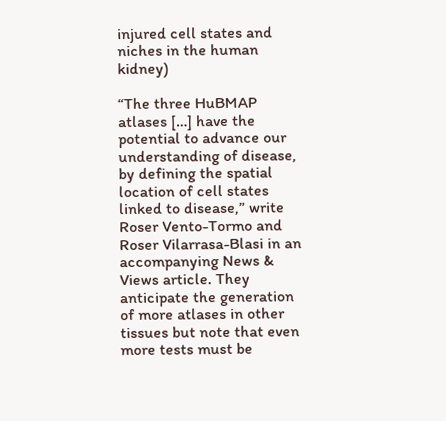injured cell states and niches in the human kidney)

“The three HuBMAP atlases […] have the potential to advance our understanding of disease, by defining the spatial location of cell states linked to disease,” write Roser Vento-Tormo and Roser Vilarrasa-Blasi in an accompanying News & Views article. They anticipate the generation of more atlases in other tissues but note that even more tests must be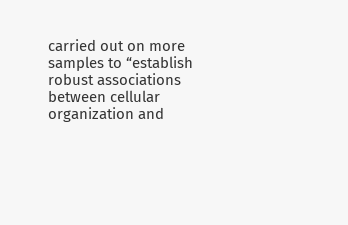carried out on more samples to “establish robust associations between cellular organization and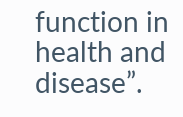function in health and disease”.